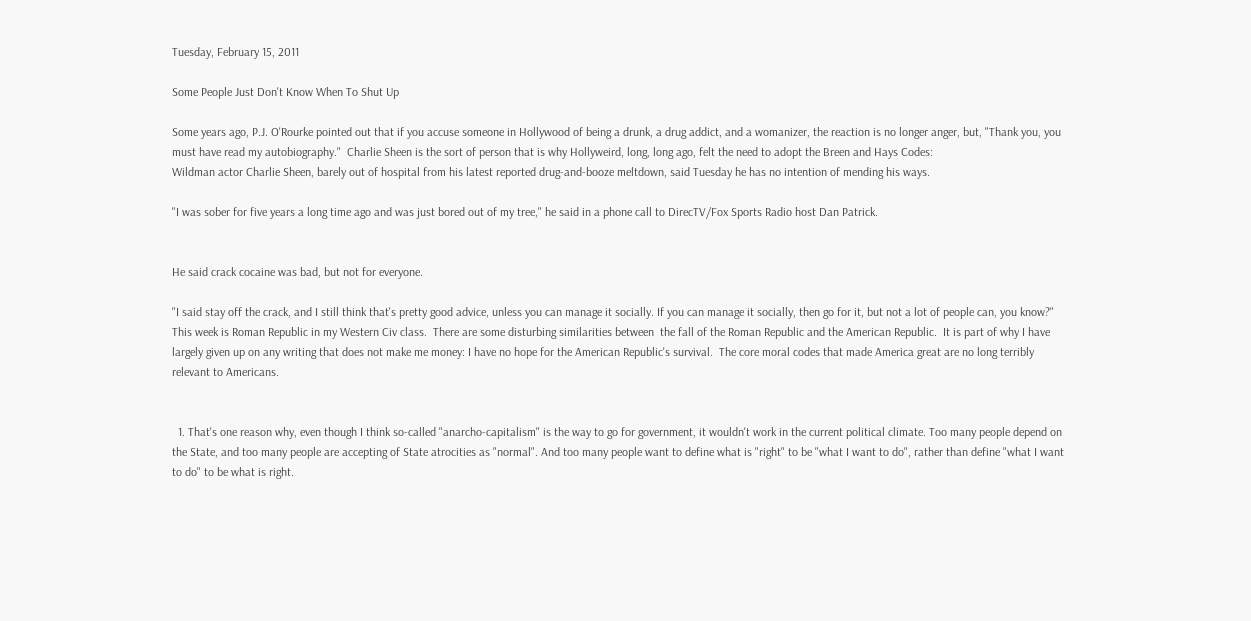Tuesday, February 15, 2011

Some People Just Don't Know When To Shut Up

Some years ago, P.J. O'Rourke pointed out that if you accuse someone in Hollywood of being a drunk, a drug addict, and a womanizer, the reaction is no longer anger, but, "Thank you, you must have read my autobiography."  Charlie Sheen is the sort of person that is why Hollyweird, long, long ago, felt the need to adopt the Breen and Hays Codes:
Wildman actor Charlie Sheen, barely out of hospital from his latest reported drug-and-booze meltdown, said Tuesday he has no intention of mending his ways.

"I was sober for five years a long time ago and was just bored out of my tree," he said in a phone call to DirecTV/Fox Sports Radio host Dan Patrick.


He said crack cocaine was bad, but not for everyone.

"I said stay off the crack, and I still think that's pretty good advice, unless you can manage it socially. If you can manage it socially, then go for it, but not a lot of people can, you know?"
This week is Roman Republic in my Western Civ class.  There are some disturbing similarities between  the fall of the Roman Republic and the American Republic.  It is part of why I have largely given up on any writing that does not make me money: I have no hope for the American Republic's survival.  The core moral codes that made America great are no long terribly relevant to Americans.


  1. That's one reason why, even though I think so-called "anarcho-capitalism" is the way to go for government, it wouldn't work in the current political climate. Too many people depend on the State, and too many people are accepting of State atrocities as "normal". And too many people want to define what is "right" to be "what I want to do", rather than define "what I want to do" to be what is right.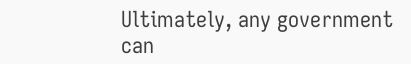Ultimately, any government can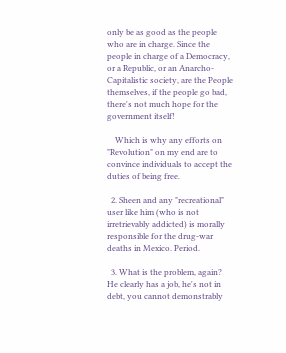only be as good as the people who are in charge. Since the people in charge of a Democracy, or a Republic, or an Anarcho-Capitalistic society, are the People themselves, if the people go bad, there's not much hope for the government itself!

    Which is why any efforts on "Revolution" on my end are to convince individuals to accept the duties of being free.

  2. Sheen and any "recreational" user like him (who is not irretrievably addicted) is morally responsible for the drug-war deaths in Mexico. Period.

  3. What is the problem, again? He clearly has a job, he's not in debt, you cannot demonstrably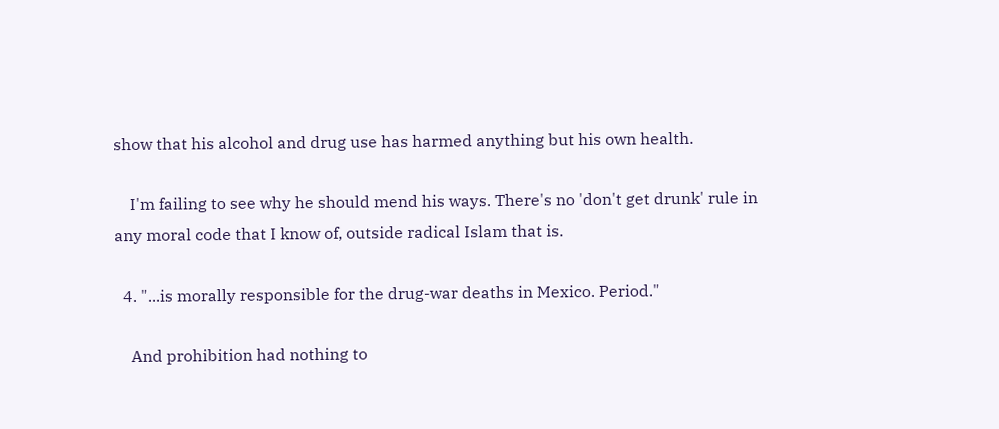show that his alcohol and drug use has harmed anything but his own health.

    I'm failing to see why he should mend his ways. There's no 'don't get drunk' rule in any moral code that I know of, outside radical Islam that is.

  4. "...is morally responsible for the drug-war deaths in Mexico. Period."

    And prohibition had nothing to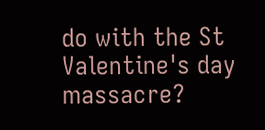do with the St Valentine's day massacre?